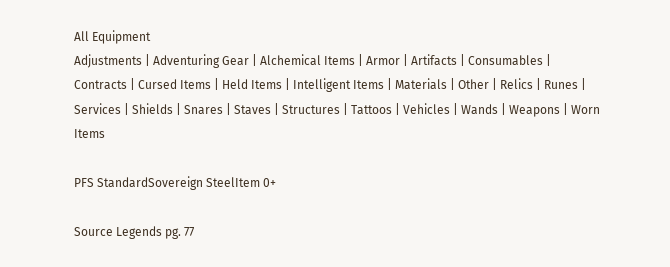All Equipment
Adjustments | Adventuring Gear | Alchemical Items | Armor | Artifacts | Consumables | Contracts | Cursed Items | Held Items | Intelligent Items | Materials | Other | Relics | Runes | Services | Shields | Snares | Staves | Structures | Tattoos | Vehicles | Wands | Weapons | Worn Items

PFS StandardSovereign SteelItem 0+

Source Legends pg. 77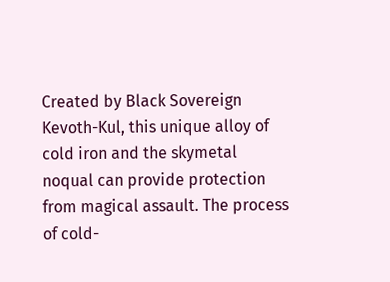Created by Black Sovereign Kevoth-Kul, this unique alloy of cold iron and the skymetal noqual can provide protection from magical assault. The process of cold-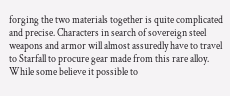forging the two materials together is quite complicated and precise. Characters in search of sovereign steel weapons and armor will almost assuredly have to travel to Starfall to procure gear made from this rare alloy. While some believe it possible to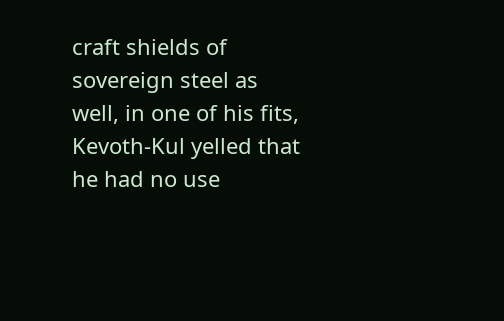craft shields of sovereign steel as well, in one of his fits, Kevoth-Kul yelled that he had no use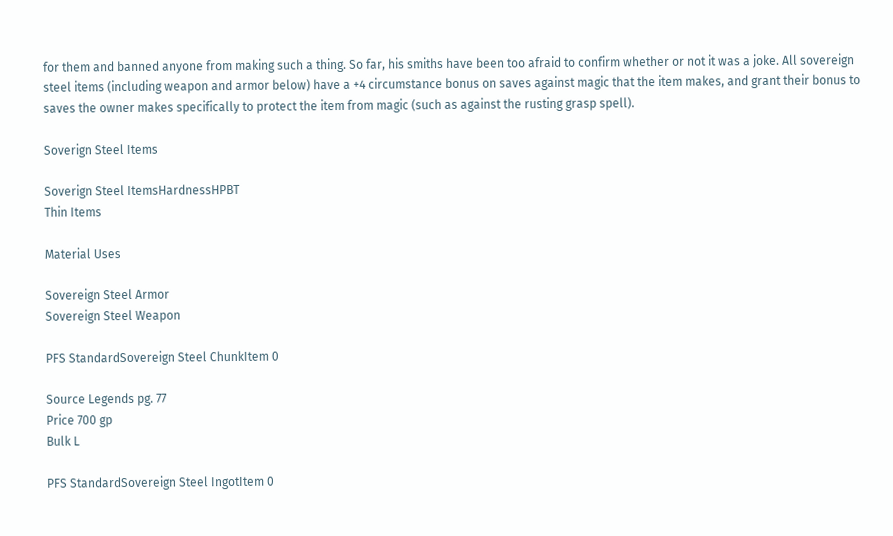for them and banned anyone from making such a thing. So far, his smiths have been too afraid to confirm whether or not it was a joke. All sovereign steel items (including weapon and armor below) have a +4 circumstance bonus on saves against magic that the item makes, and grant their bonus to saves the owner makes specifically to protect the item from magic (such as against the rusting grasp spell).

Soverign Steel Items

Soverign Steel ItemsHardnessHPBT
Thin Items

Material Uses

Sovereign Steel Armor
Sovereign Steel Weapon

PFS StandardSovereign Steel ChunkItem 0

Source Legends pg. 77
Price 700 gp
Bulk L

PFS StandardSovereign Steel IngotItem 0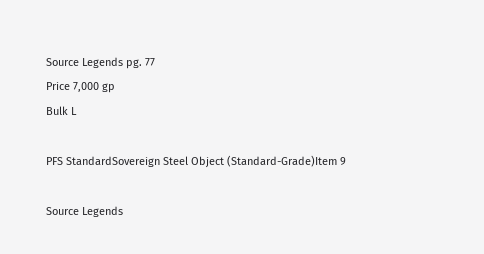Source Legends pg. 77
Price 7,000 gp
Bulk L

PFS StandardSovereign Steel Object (Standard-Grade)Item 9

Source Legends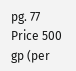pg. 77
Price 500 gp (per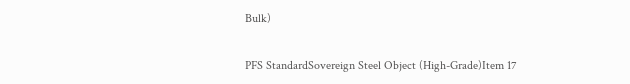Bulk)

PFS StandardSovereign Steel Object (High-Grade)Item 17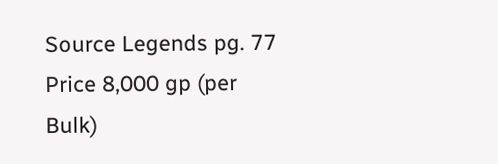Source Legends pg. 77
Price 8,000 gp (per Bulk)